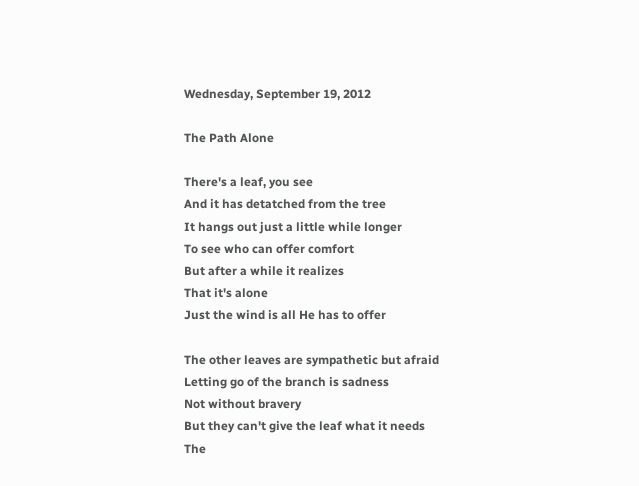Wednesday, September 19, 2012

The Path Alone

There's a leaf, you see
And it has detatched from the tree
It hangs out just a little while longer
To see who can offer comfort
But after a while it realizes
That it's alone
Just the wind is all He has to offer

The other leaves are sympathetic but afraid
Letting go of the branch is sadness
Not without bravery
But they can't give the leaf what it needs
The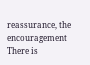reassurance, the encouragement
There is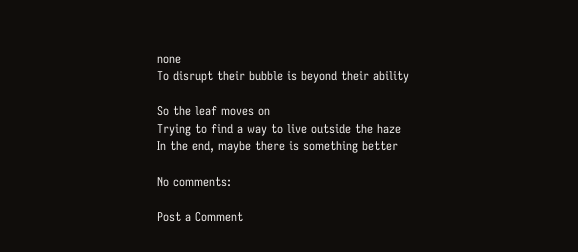none
To disrupt their bubble is beyond their ability

So the leaf moves on
Trying to find a way to live outside the haze
In the end, maybe there is something better

No comments:

Post a Comment